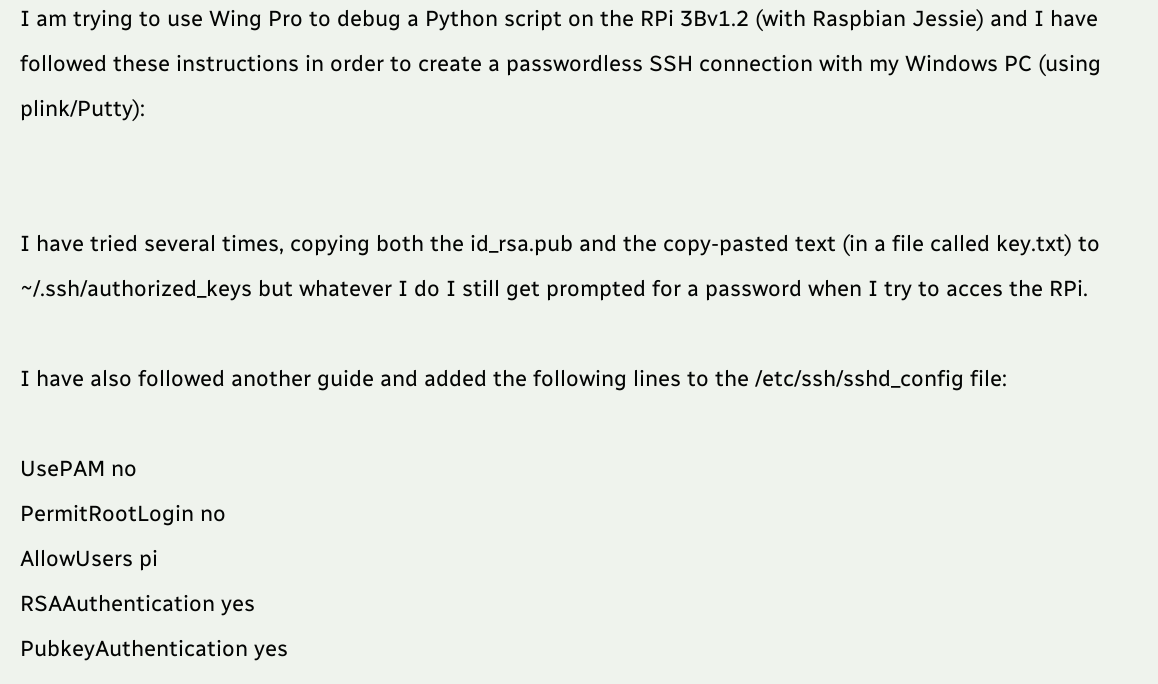I am trying to use Wing Pro to debug a Python script on the RPi 3Bv1.2 (with Raspbian Jessie) and I have followed these instructions in order to create a passwordless SSH connection with my Windows PC (using plink/Putty):


I have tried several times, copying both the id_rsa.pub and the copy-pasted text (in a file called key.txt) to ~/.ssh/authorized_keys but whatever I do I still get prompted for a password when I try to acces the RPi.

I have also followed another guide and added the following lines to the /etc/ssh/sshd_config file:

UsePAM no
PermitRootLogin no
AllowUsers pi
RSAAuthentication yes
PubkeyAuthentication yes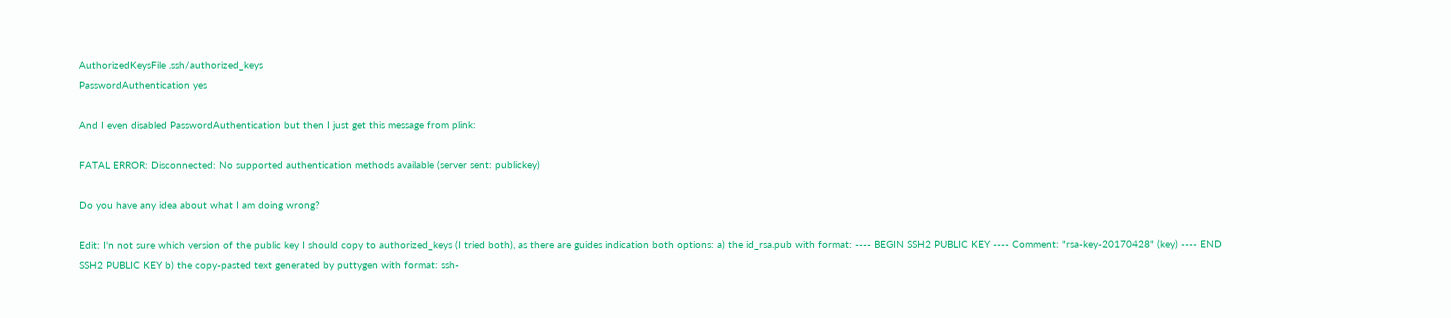AuthorizedKeysFile .ssh/authorized_keys
PasswordAuthentication yes

And I even disabled PasswordAuthentication but then I just get this message from plink:

FATAL ERROR: Disconnected: No supported authentication methods available (server sent: publickey)

Do you have any idea about what I am doing wrong?

Edit: I'n not sure which version of the public key I should copy to authorized_keys (I tried both), as there are guides indication both options: a) the id_rsa.pub with format: ---- BEGIN SSH2 PUBLIC KEY ---- Comment: "rsa-key-20170428" (key) ---- END SSH2 PUBLIC KEY b) the copy-pasted text generated by puttygen with format: ssh-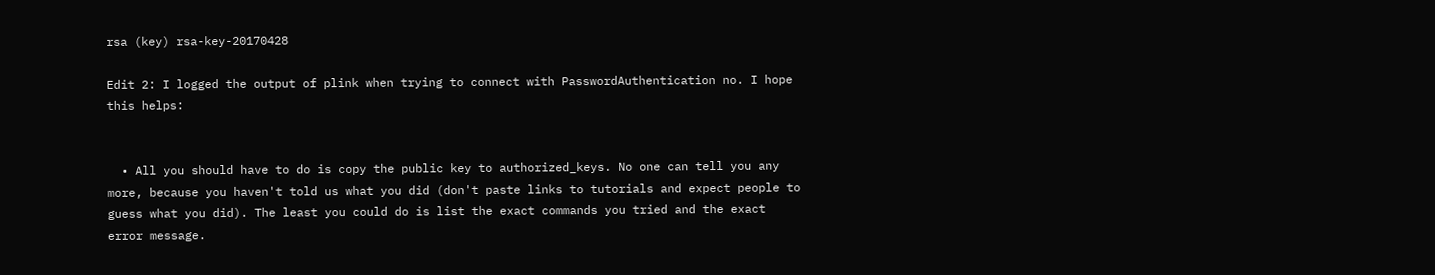rsa (key) rsa-key-20170428

Edit 2: I logged the output of plink when trying to connect with PasswordAuthentication no. I hope this helps:


  • All you should have to do is copy the public key to authorized_keys. No one can tell you any more, because you haven't told us what you did (don't paste links to tutorials and expect people to guess what you did). The least you could do is list the exact commands you tried and the exact error message.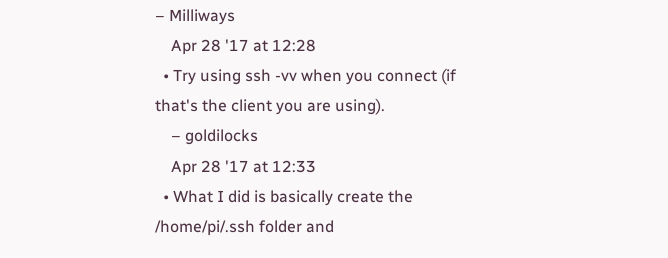– Milliways
    Apr 28 '17 at 12:28
  • Try using ssh -vv when you connect (if that's the client you are using).
    – goldilocks
    Apr 28 '17 at 12:33
  • What I did is basically create the /home/pi/.ssh folder and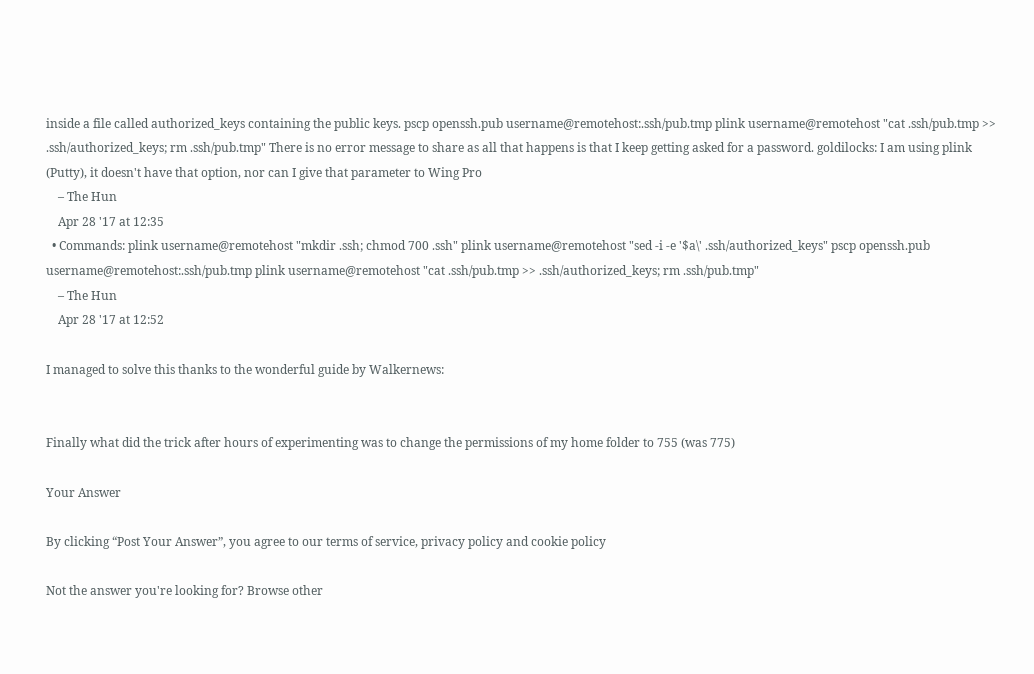inside a file called authorized_keys containing the public keys. pscp openssh.pub username@remotehost:.ssh/pub.tmp plink username@remotehost "cat .ssh/pub.tmp >> .ssh/authorized_keys; rm .ssh/pub.tmp" There is no error message to share as all that happens is that I keep getting asked for a password. goldilocks: I am using plink (Putty), it doesn't have that option, nor can I give that parameter to Wing Pro
    – The Hun
    Apr 28 '17 at 12:35
  • Commands: plink username@remotehost "mkdir .ssh; chmod 700 .ssh" plink username@remotehost "sed -i -e '$a\' .ssh/authorized_keys" pscp openssh.pub username@remotehost:.ssh/pub.tmp plink username@remotehost "cat .ssh/pub.tmp >> .ssh/authorized_keys; rm .ssh/pub.tmp"
    – The Hun
    Apr 28 '17 at 12:52

I managed to solve this thanks to the wonderful guide by Walkernews:


Finally what did the trick after hours of experimenting was to change the permissions of my home folder to 755 (was 775)

Your Answer

By clicking “Post Your Answer”, you agree to our terms of service, privacy policy and cookie policy

Not the answer you're looking for? Browse other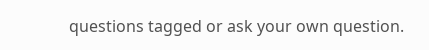questions tagged or ask your own question.